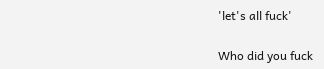'let's all fuck'

Who did you fuck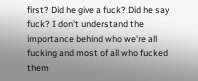first? Did he give a fuck? Did he say fuck? I don't understand the importance behind who we're all fucking and most of all who fucked them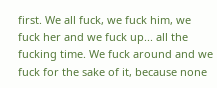first. We all fuck, we fuck him, we fuck her and we fuck up... all the fucking time. We fuck around and we fuck for the sake of it, because none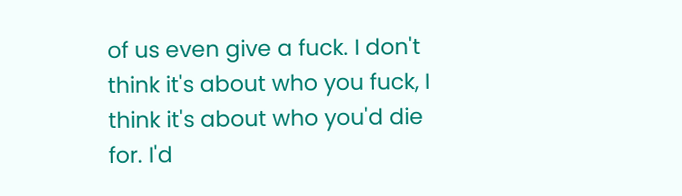of us even give a fuck. I don't think it's about who you fuck, I think it's about who you'd die for. I'd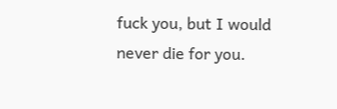fuck you, but I would never die for you.